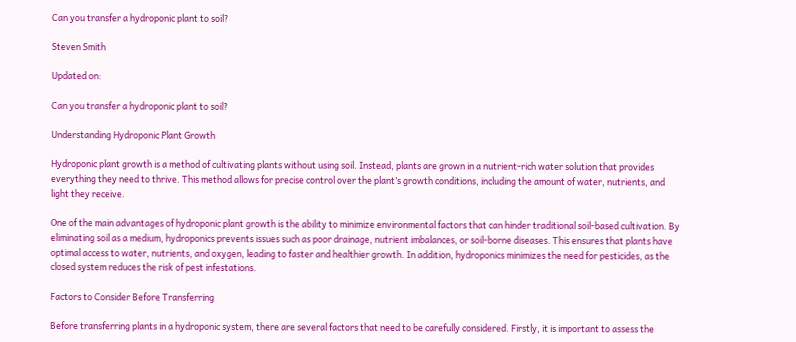Can you transfer a hydroponic plant to soil?

Steven Smith

Updated on:

Can you transfer a hydroponic plant to soil?

Understanding Hydroponic Plant Growth

Hydroponic plant growth is a method of cultivating plants without using soil. Instead, plants are grown in a nutrient-rich water solution that provides everything they need to thrive. This method allows for precise control over the plant’s growth conditions, including the amount of water, nutrients, and light they receive.

One of the main advantages of hydroponic plant growth is the ability to minimize environmental factors that can hinder traditional soil-based cultivation. By eliminating soil as a medium, hydroponics prevents issues such as poor drainage, nutrient imbalances, or soil-borne diseases. This ensures that plants have optimal access to water, nutrients, and oxygen, leading to faster and healthier growth. In addition, hydroponics minimizes the need for pesticides, as the closed system reduces the risk of pest infestations.

Factors to Consider Before Transferring

Before transferring plants in a hydroponic system, there are several factors that need to be carefully considered. Firstly, it is important to assess the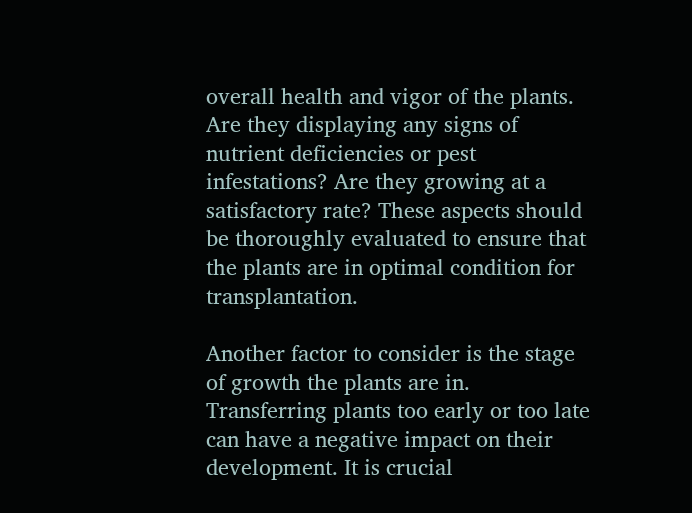overall health and vigor of the plants. Are they displaying any signs of nutrient deficiencies or pest infestations? Are they growing at a satisfactory rate? These aspects should be thoroughly evaluated to ensure that the plants are in optimal condition for transplantation.

Another factor to consider is the stage of growth the plants are in. Transferring plants too early or too late can have a negative impact on their development. It is crucial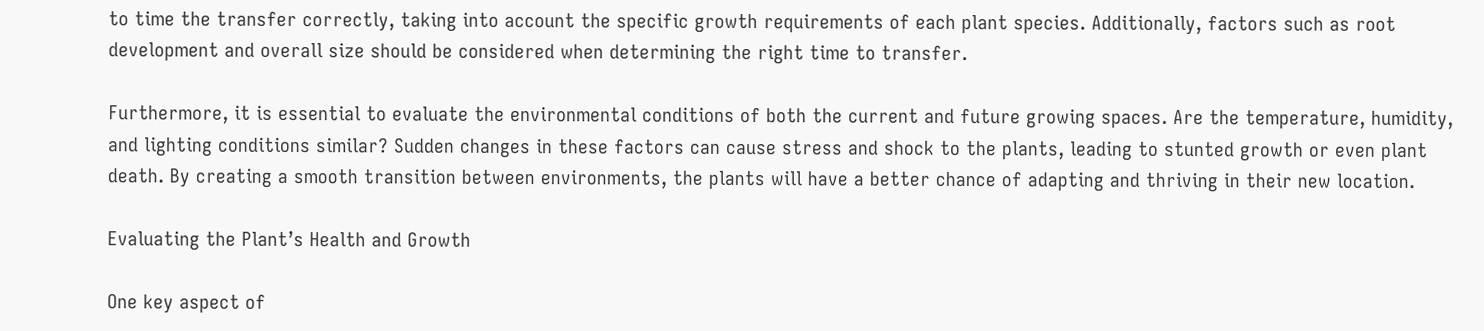to time the transfer correctly, taking into account the specific growth requirements of each plant species. Additionally, factors such as root development and overall size should be considered when determining the right time to transfer.

Furthermore, it is essential to evaluate the environmental conditions of both the current and future growing spaces. Are the temperature, humidity, and lighting conditions similar? Sudden changes in these factors can cause stress and shock to the plants, leading to stunted growth or even plant death. By creating a smooth transition between environments, the plants will have a better chance of adapting and thriving in their new location.

Evaluating the Plant’s Health and Growth

One key aspect of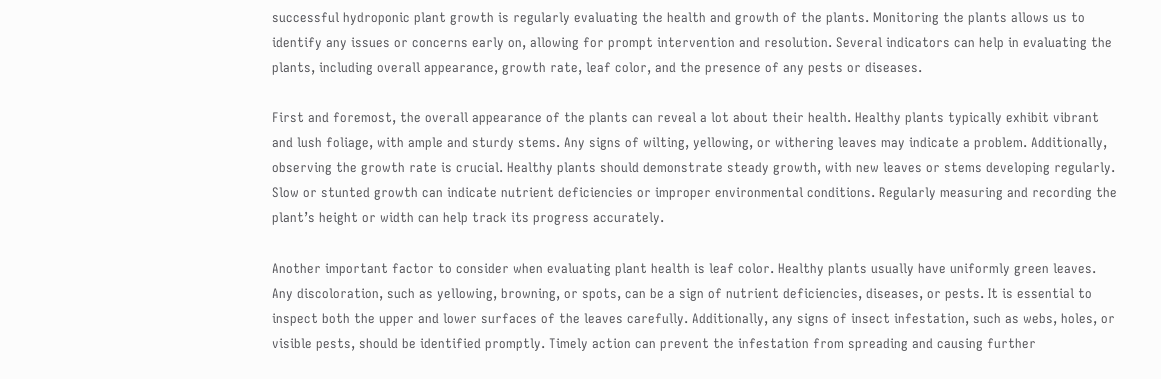successful hydroponic plant growth is regularly evaluating the health and growth of the plants. Monitoring the plants allows us to identify any issues or concerns early on, allowing for prompt intervention and resolution. Several indicators can help in evaluating the plants, including overall appearance, growth rate, leaf color, and the presence of any pests or diseases.

First and foremost, the overall appearance of the plants can reveal a lot about their health. Healthy plants typically exhibit vibrant and lush foliage, with ample and sturdy stems. Any signs of wilting, yellowing, or withering leaves may indicate a problem. Additionally, observing the growth rate is crucial. Healthy plants should demonstrate steady growth, with new leaves or stems developing regularly. Slow or stunted growth can indicate nutrient deficiencies or improper environmental conditions. Regularly measuring and recording the plant’s height or width can help track its progress accurately.

Another important factor to consider when evaluating plant health is leaf color. Healthy plants usually have uniformly green leaves. Any discoloration, such as yellowing, browning, or spots, can be a sign of nutrient deficiencies, diseases, or pests. It is essential to inspect both the upper and lower surfaces of the leaves carefully. Additionally, any signs of insect infestation, such as webs, holes, or visible pests, should be identified promptly. Timely action can prevent the infestation from spreading and causing further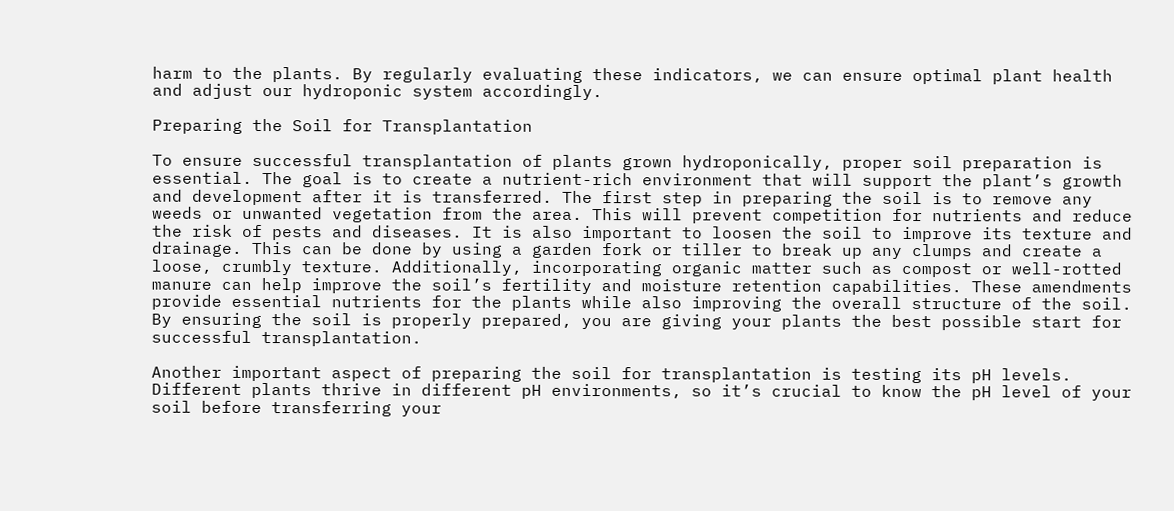harm to the plants. By regularly evaluating these indicators, we can ensure optimal plant health and adjust our hydroponic system accordingly.

Preparing the Soil for Transplantation

To ensure successful transplantation of plants grown hydroponically, proper soil preparation is essential. The goal is to create a nutrient-rich environment that will support the plant’s growth and development after it is transferred. The first step in preparing the soil is to remove any weeds or unwanted vegetation from the area. This will prevent competition for nutrients and reduce the risk of pests and diseases. It is also important to loosen the soil to improve its texture and drainage. This can be done by using a garden fork or tiller to break up any clumps and create a loose, crumbly texture. Additionally, incorporating organic matter such as compost or well-rotted manure can help improve the soil’s fertility and moisture retention capabilities. These amendments provide essential nutrients for the plants while also improving the overall structure of the soil. By ensuring the soil is properly prepared, you are giving your plants the best possible start for successful transplantation.

Another important aspect of preparing the soil for transplantation is testing its pH levels. Different plants thrive in different pH environments, so it’s crucial to know the pH level of your soil before transferring your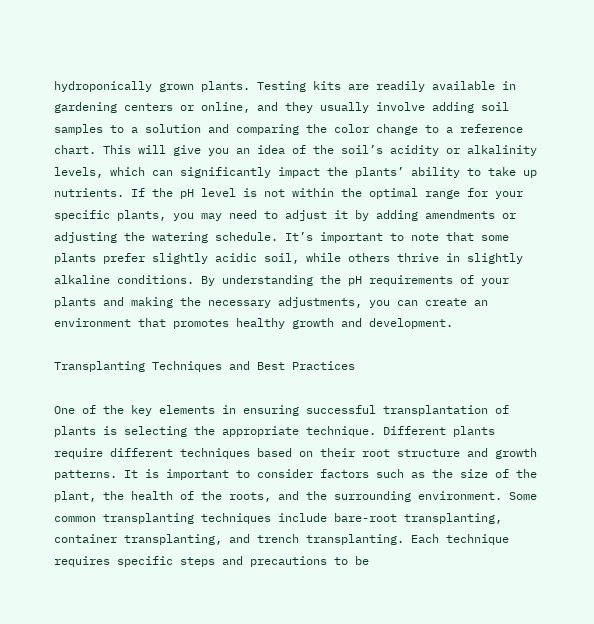hydroponically grown plants. Testing kits are readily available in gardening centers or online, and they usually involve adding soil samples to a solution and comparing the color change to a reference chart. This will give you an idea of the soil’s acidity or alkalinity levels, which can significantly impact the plants’ ability to take up nutrients. If the pH level is not within the optimal range for your specific plants, you may need to adjust it by adding amendments or adjusting the watering schedule. It’s important to note that some plants prefer slightly acidic soil, while others thrive in slightly alkaline conditions. By understanding the pH requirements of your plants and making the necessary adjustments, you can create an environment that promotes healthy growth and development.

Transplanting Techniques and Best Practices

One of the key elements in ensuring successful transplantation of plants is selecting the appropriate technique. Different plants require different techniques based on their root structure and growth patterns. It is important to consider factors such as the size of the plant, the health of the roots, and the surrounding environment. Some common transplanting techniques include bare-root transplanting, container transplanting, and trench transplanting. Each technique requires specific steps and precautions to be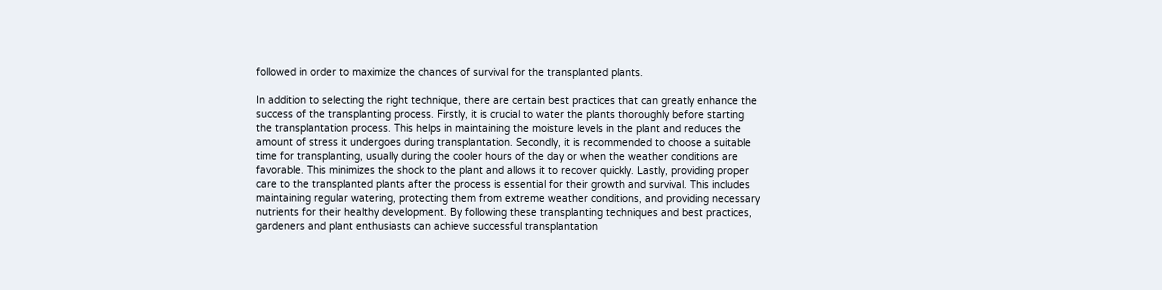followed in order to maximize the chances of survival for the transplanted plants.

In addition to selecting the right technique, there are certain best practices that can greatly enhance the success of the transplanting process. Firstly, it is crucial to water the plants thoroughly before starting the transplantation process. This helps in maintaining the moisture levels in the plant and reduces the amount of stress it undergoes during transplantation. Secondly, it is recommended to choose a suitable time for transplanting, usually during the cooler hours of the day or when the weather conditions are favorable. This minimizes the shock to the plant and allows it to recover quickly. Lastly, providing proper care to the transplanted plants after the process is essential for their growth and survival. This includes maintaining regular watering, protecting them from extreme weather conditions, and providing necessary nutrients for their healthy development. By following these transplanting techniques and best practices, gardeners and plant enthusiasts can achieve successful transplantation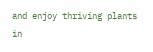and enjoy thriving plants in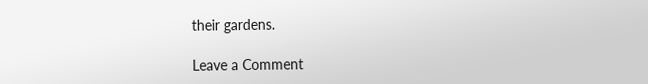their gardens.

Leave a Comment